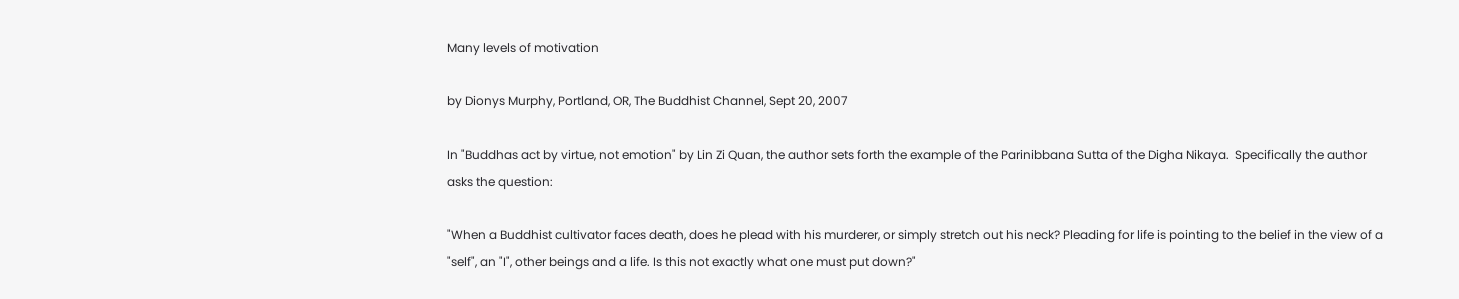Many levels of motivation

by Dionys Murphy, Portland, OR, The Buddhist Channel, Sept 20, 2007

In "Buddhas act by virtue, not emotion" by Lin Zi Quan, the author sets forth the example of the Parinibbana Sutta of the Digha Nikaya.  Specifically the author asks the question:

"When a Buddhist cultivator faces death, does he plead with his murderer, or simply stretch out his neck? Pleading for life is pointing to the belief in the view of a "self", an "I", other beings and a life. Is this not exactly what one must put down?"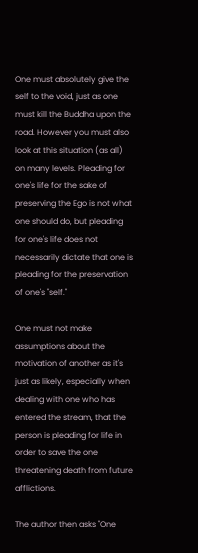One must absolutely give the self to the void, just as one must kill the Buddha upon the road. However you must also look at this situation (as all) on many levels. Pleading for one's life for the sake of preserving the Ego is not what one should do, but pleading for one's life does not necessarily dictate that one is pleading for the preservation of one's "self."

One must not make assumptions about the motivation of another as it's just as likely, especially when dealing with one who has entered the stream, that the person is pleading for life in order to save the one threatening death from future afflictions.

The author then asks "One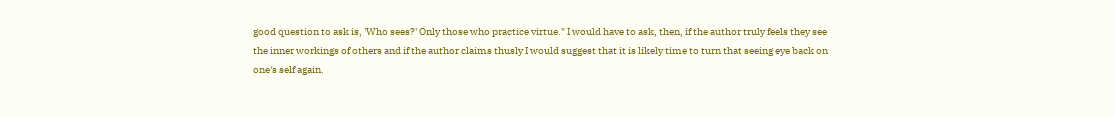good question to ask is, 'Who sees?' Only those who practice virtue." I would have to ask, then, if the author truly feels they see the inner workings of others and if the author claims thusly I would suggest that it is likely time to turn that seeing eye back on one's self again.